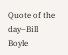Quote of the day–Bill Boyle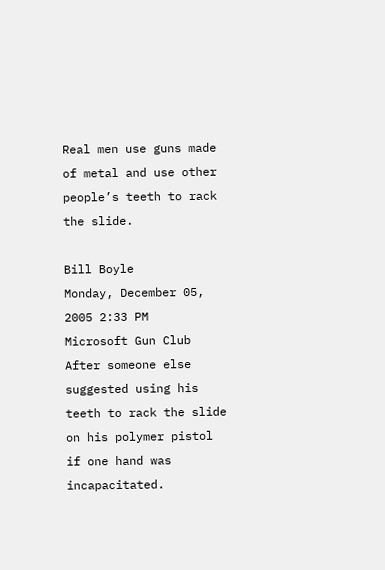Real men use guns made of metal and use other people’s teeth to rack the slide.

Bill Boyle
Monday, December 05, 2005 2:33 PM
Microsoft Gun Club
After someone else suggested using his teeth to rack the slide on his polymer pistol if one hand was incapacitated.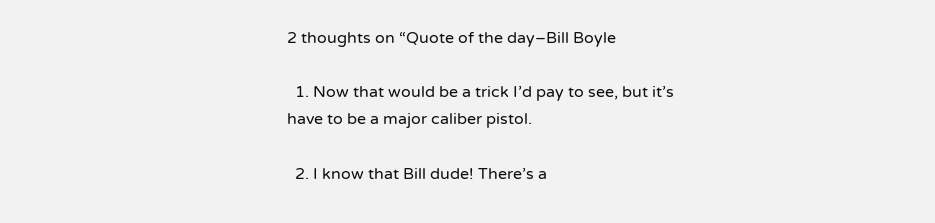2 thoughts on “Quote of the day–Bill Boyle

  1. Now that would be a trick I’d pay to see, but it’s have to be a major caliber pistol.

  2. I know that Bill dude! There’s a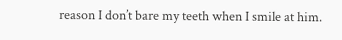reason I don’t bare my teeth when I smile at him.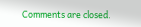Comments are closed.